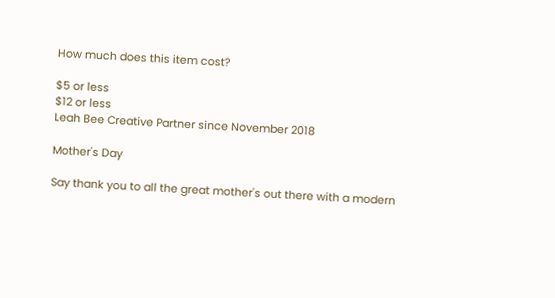How much does this item cost?

$5 or less
$12 or less
Leah Bee Creative Partner since November 2018

Mother's Day

Say thank you to all the great mother's out there with a modern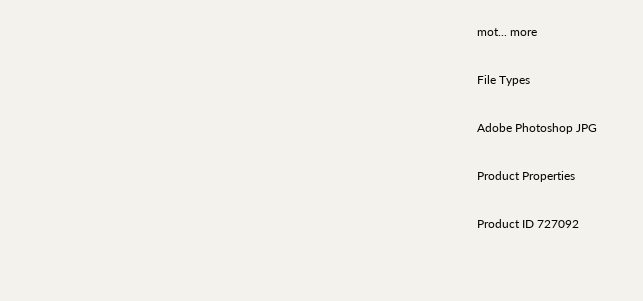mot... more

File Types

Adobe Photoshop JPG

Product Properties

Product ID 727092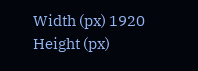Width (px) 1920
Height (px)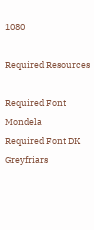1080

Required Resources

Required Font Mondela
Required Font DK Greyfriars